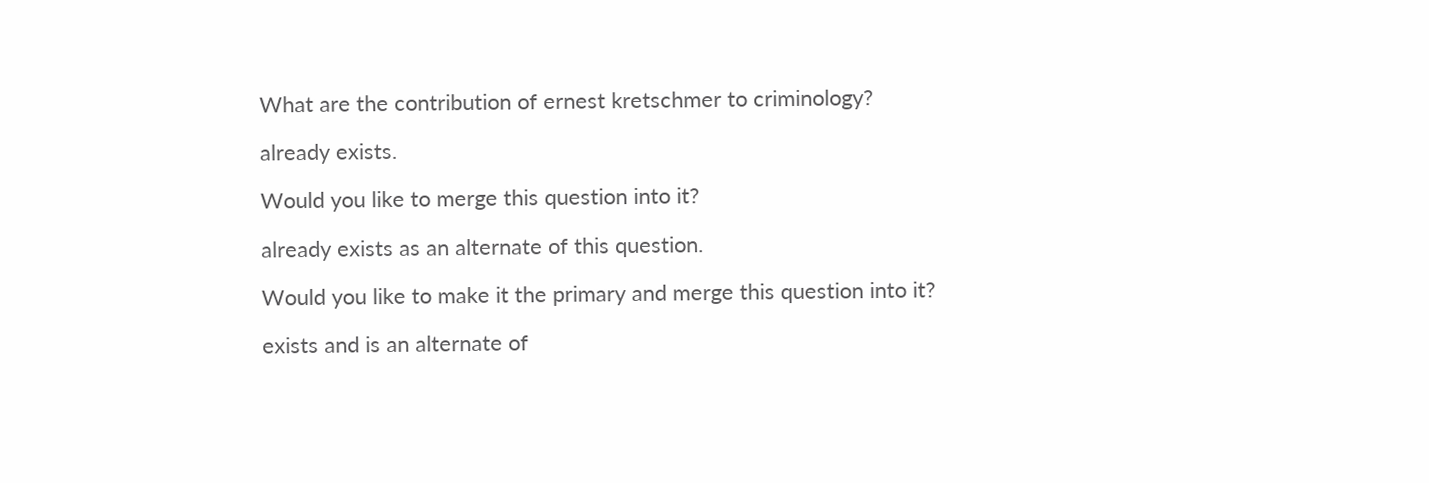What are the contribution of ernest kretschmer to criminology?

already exists.

Would you like to merge this question into it?

already exists as an alternate of this question.

Would you like to make it the primary and merge this question into it?

exists and is an alternate of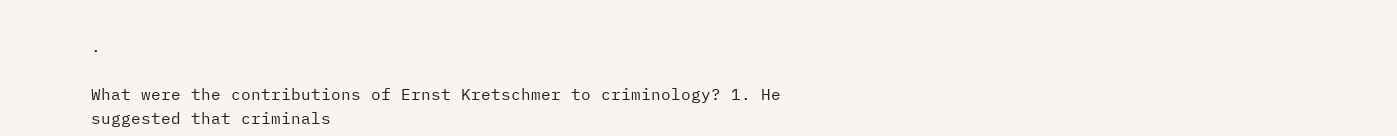.

What were the contributions of Ernst Kretschmer to criminology? 1. He suggested that criminals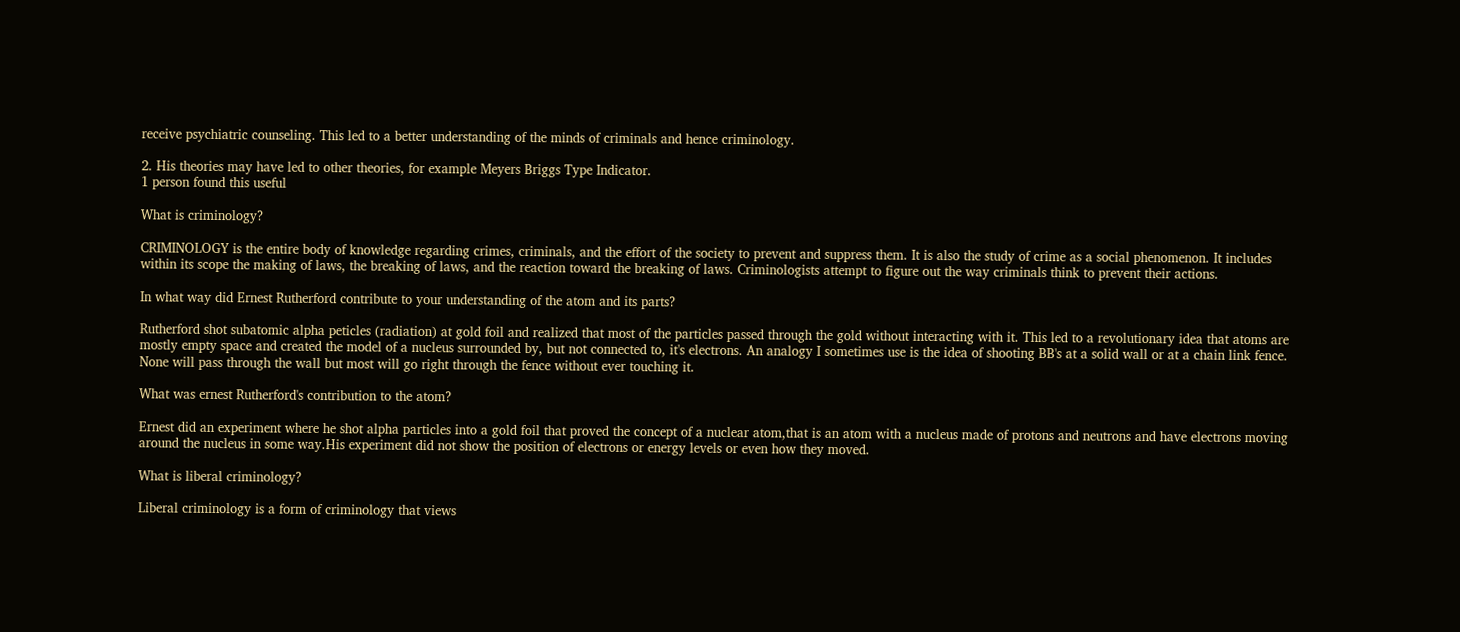receive psychiatric counseling. This led to a better understanding of the minds of criminals and hence criminology.

2. His theories may have led to other theories, for example Meyers Briggs Type Indicator.
1 person found this useful

What is criminology?

CRIMINOLOGY is the entire body of knowledge regarding crimes, criminals, and the effort of the society to prevent and suppress them. It is also the study of crime as a social phenomenon. It includes within its scope the making of laws, the breaking of laws, and the reaction toward the breaking of laws. Criminologists attempt to figure out the way criminals think to prevent their actions.

In what way did Ernest Rutherford contribute to your understanding of the atom and its parts?

Rutherford shot subatomic alpha peticles (radiation) at gold foil and realized that most of the particles passed through the gold without interacting with it. This led to a revolutionary idea that atoms are mostly empty space and created the model of a nucleus surrounded by, but not connected to, it's electrons. An analogy I sometimes use is the idea of shooting BB's at a solid wall or at a chain link fence. None will pass through the wall but most will go right through the fence without ever touching it.

What was ernest Rutherford's contribution to the atom?

Ernest did an experiment where he shot alpha particles into a gold foil that proved the concept of a nuclear atom,that is an atom with a nucleus made of protons and neutrons and have electrons moving around the nucleus in some way.His experiment did not show the position of electrons or energy levels or even how they moved.

What is liberal criminology?

Liberal criminology is a form of criminology that views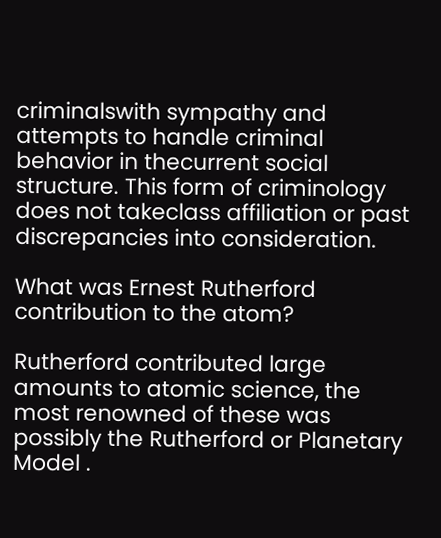criminalswith sympathy and attempts to handle criminal behavior in thecurrent social structure. This form of criminology does not takeclass affiliation or past discrepancies into consideration.

What was Ernest Rutherford contribution to the atom?

Rutherford contributed large amounts to atomic science, the most renowned of these was possibly the Rutherford or Planetary Model .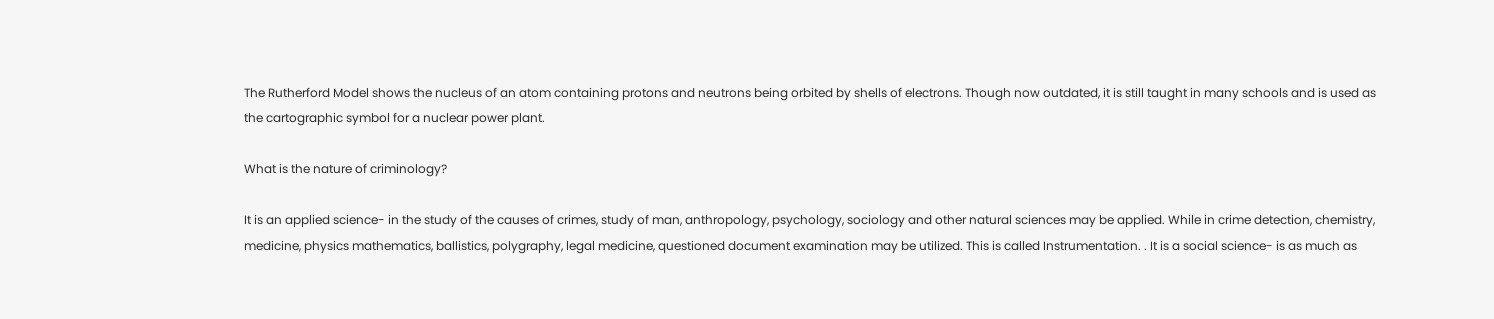The Rutherford Model shows the nucleus of an atom containing protons and neutrons being orbited by shells of electrons. Though now outdated, it is still taught in many schools and is used as the cartographic symbol for a nuclear power plant.

What is the nature of criminology?

It is an applied science- in the study of the causes of crimes, study of man, anthropology, psychology, sociology and other natural sciences may be applied. While in crime detection, chemistry, medicine, physics mathematics, ballistics, polygraphy, legal medicine, questioned document examination may be utilized. This is called Instrumentation. . It is a social science- is as much as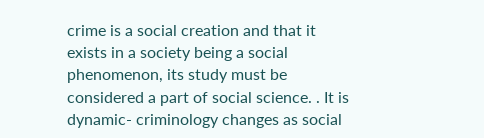crime is a social creation and that it exists in a society being a social phenomenon, its study must be considered a part of social science. . It is dynamic- criminology changes as social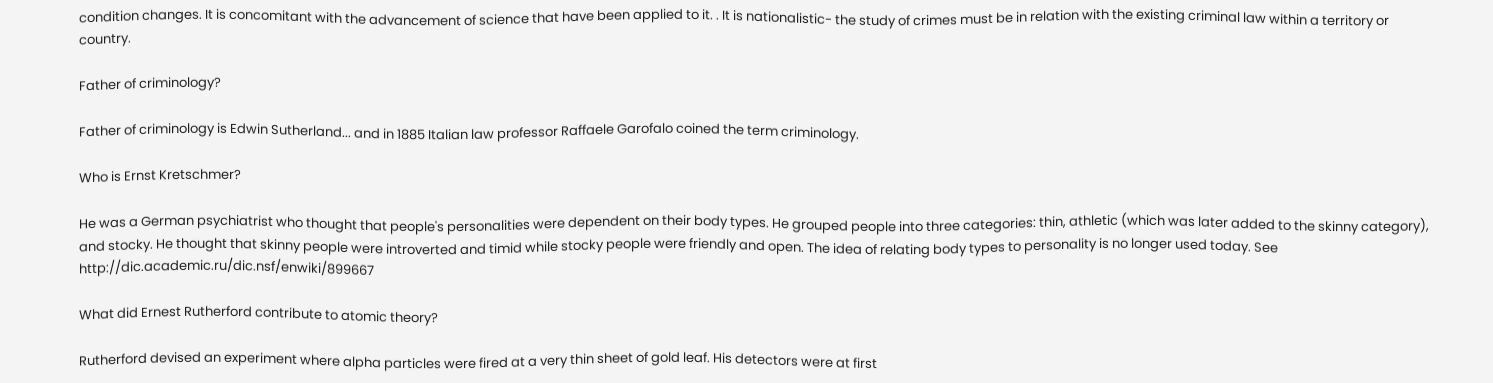condition changes. It is concomitant with the advancement of science that have been applied to it. . It is nationalistic- the study of crimes must be in relation with the existing criminal law within a territory or country.

Father of criminology?

Father of criminology is Edwin Sutherland... and in 1885 Italian law professor Raffaele Garofalo coined the term criminology.

Who is Ernst Kretschmer?

He was a German psychiatrist who thought that people's personalities were dependent on their body types. He grouped people into three categories: thin, athletic (which was later added to the skinny category), and stocky. He thought that skinny people were introverted and timid while stocky people were friendly and open. The idea of relating body types to personality is no longer used today. See http://dic.academic.ru/dic.nsf/enwiki/899667

What did Ernest Rutherford contribute to atomic theory?

Rutherford devised an experiment where alpha particles were fired at a very thin sheet of gold leaf. His detectors were at first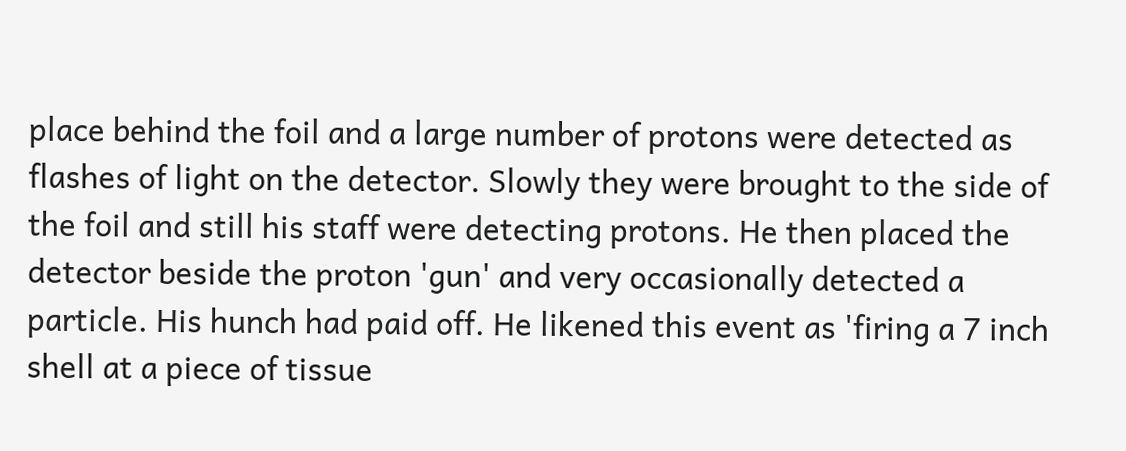place behind the foil and a large number of protons were detected as flashes of light on the detector. Slowly they were brought to the side of the foil and still his staff were detecting protons. He then placed the detector beside the proton 'gun' and very occasionally detected a particle. His hunch had paid off. He likened this event as 'firing a 7 inch shell at a piece of tissue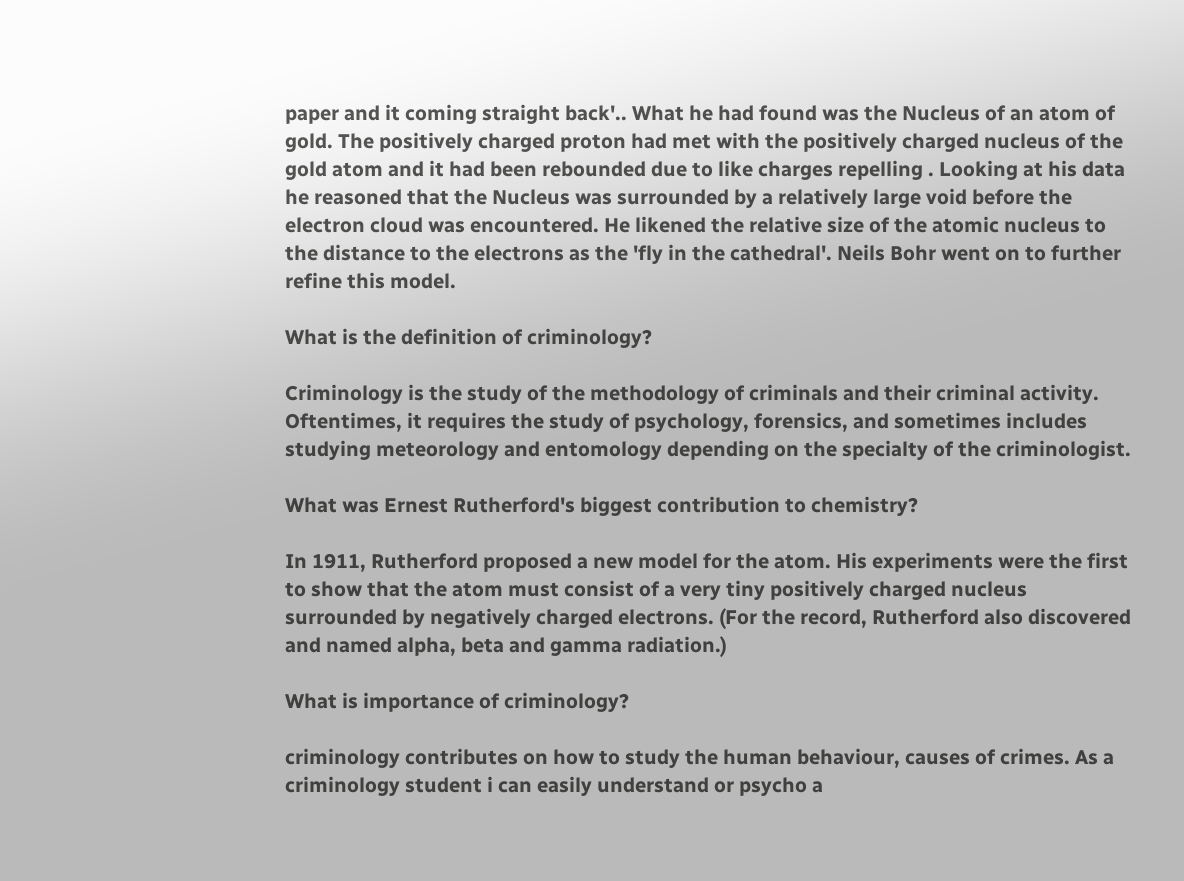paper and it coming straight back'.. What he had found was the Nucleus of an atom of gold. The positively charged proton had met with the positively charged nucleus of the gold atom and it had been rebounded due to like charges repelling . Looking at his data he reasoned that the Nucleus was surrounded by a relatively large void before the electron cloud was encountered. He likened the relative size of the atomic nucleus to the distance to the electrons as the 'fly in the cathedral'. Neils Bohr went on to further refine this model.

What is the definition of criminology?

Criminology is the study of the methodology of criminals and their criminal activity. Oftentimes, it requires the study of psychology, forensics, and sometimes includes studying meteorology and entomology depending on the specialty of the criminologist.

What was Ernest Rutherford's biggest contribution to chemistry?

In 1911, Rutherford proposed a new model for the atom. His experiments were the first to show that the atom must consist of a very tiny positively charged nucleus surrounded by negatively charged electrons. (For the record, Rutherford also discovered and named alpha, beta and gamma radiation.)

What is importance of criminology?

criminology contributes on how to study the human behaviour, causes of crimes. As a criminology student i can easily understand or psycho a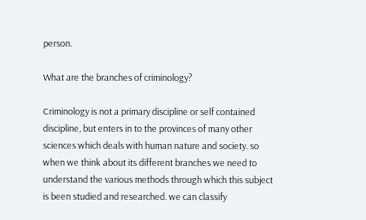person.

What are the branches of criminology?

Criminology is not a primary discipline or self contained discipline, but enters in to the provinces of many other sciences which deals with human nature and society. so when we think about its different branches we need to understand the various methods through which this subject is been studied and researched. we can classify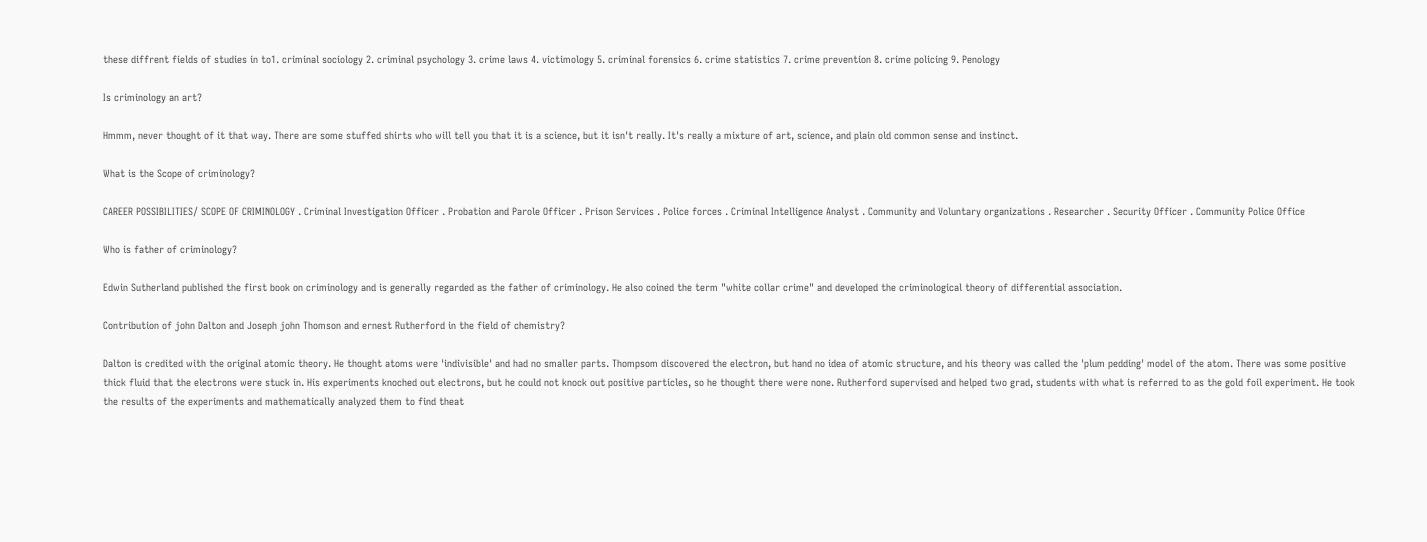these diffrent fields of studies in to1. criminal sociology 2. criminal psychology 3. crime laws 4. victimology 5. criminal forensics 6. crime statistics 7. crime prevention 8. crime policing 9. Penology

Is criminology an art?

Hmmm, never thought of it that way. There are some stuffed shirts who will tell you that it is a science, but it isn't really. It's really a mixture of art, science, and plain old common sense and instinct.

What is the Scope of criminology?

CAREER POSSIBILITIES/ SCOPE OF CRIMINOLOGY . Criminal Investigation Officer . Probation and Parole Officer . Prison Services . Police forces . Criminal Intelligence Analyst . Community and Voluntary organizations . Researcher . Security Officer . Community Police Office

Who is father of criminology?

Edwin Sutherland published the first book on criminology and is generally regarded as the father of criminology. He also coined the term "white collar crime" and developed the criminological theory of differential association.

Contribution of john Dalton and Joseph john Thomson and ernest Rutherford in the field of chemistry?

Dalton is credited with the original atomic theory. He thought atoms were 'indivisible' and had no smaller parts. Thompsom discovered the electron, but hand no idea of atomic structure, and his theory was called the 'plum pedding' model of the atom. There was some positive thick fluid that the electrons were stuck in. His experiments knoched out electrons, but he could not knock out positive particles, so he thought there were none. Rutherford supervised and helped two grad, students with what is referred to as the gold foil experiment. He took the results of the experiments and mathematically analyzed them to find theat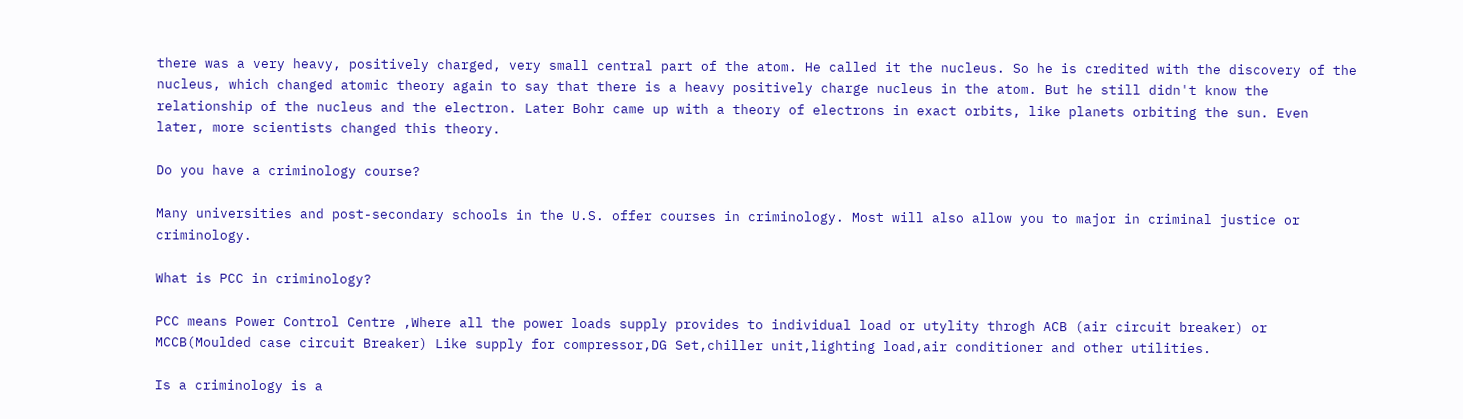there was a very heavy, positively charged, very small central part of the atom. He called it the nucleus. So he is credited with the discovery of the nucleus, which changed atomic theory again to say that there is a heavy positively charge nucleus in the atom. But he still didn't know the relationship of the nucleus and the electron. Later Bohr came up with a theory of electrons in exact orbits, like planets orbiting the sun. Even later, more scientists changed this theory.

Do you have a criminology course?

Many universities and post-secondary schools in the U.S. offer courses in criminology. Most will also allow you to major in criminal justice or criminology.

What is PCC in criminology?

PCC means Power Control Centre ,Where all the power loads supply provides to individual load or utylity throgh ACB (air circuit breaker) or MCCB(Moulded case circuit Breaker) Like supply for compressor,DG Set,chiller unit,lighting load,air conditioner and other utilities.

Is a criminology is a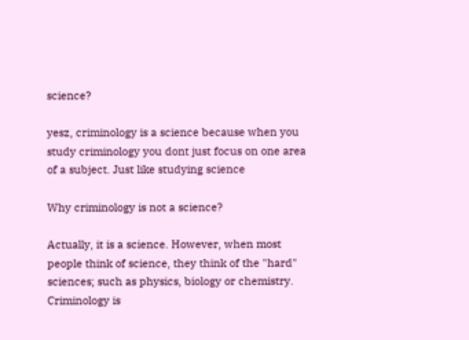science?

yesz, criminology is a science because when you study criminology you dont just focus on one area of a subject. Just like studying science

Why criminology is not a science?

Actually, it is a science. However, when most people think of science, they think of the "hard" sciences; such as physics, biology or chemistry. Criminology is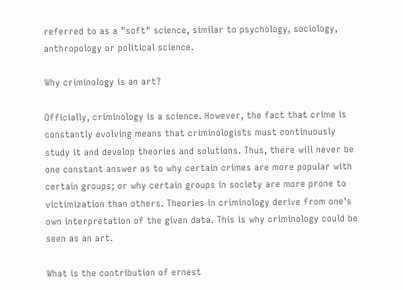referred to as a "soft" science, similar to psychology, sociology, anthropology or political science.

Why criminology is an art?

Officially, criminology is a science. However, the fact that crime is constantly evolving means that criminologists must continuously study it and develop theories and solutions. Thus, there will never be one constant answer as to why certain crimes are more popular with certain groups; or why certain groups in society are more prone to victimization than others. Theories in criminology derive from one's own interpretation of the given data. This is why criminology could be seen as an art.

What is the contribution of ernest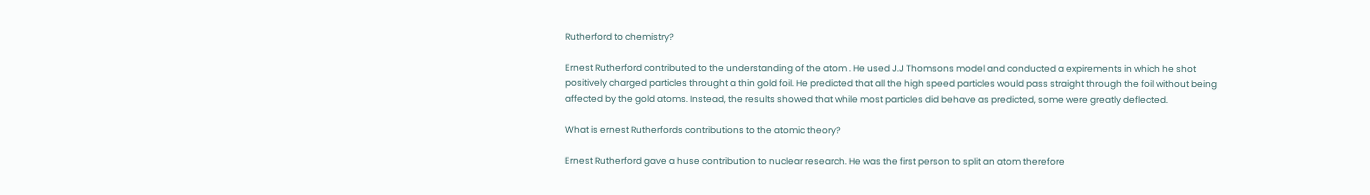Rutherford to chemistry?

Ernest Rutherford contributed to the understanding of the atom . He used J.J Thomsons model and conducted a expirements in which he shot positively charged particles throught a thin gold foil. He predicted that all the high speed particles would pass straight through the foil without being affected by the gold atoms. Instead, the results showed that while most particles did behave as predicted, some were greatly deflected.

What is ernest Rutherfords contributions to the atomic theory?

Ernest Rutherford gave a huse contribution to nuclear research. He was the first person to split an atom therefore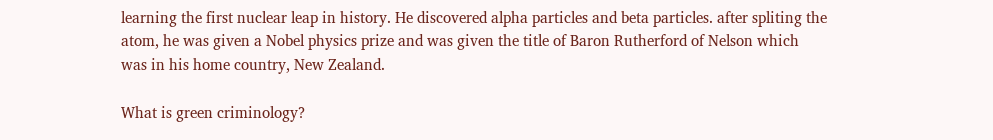learning the first nuclear leap in history. He discovered alpha particles and beta particles. after spliting the atom, he was given a Nobel physics prize and was given the title of Baron Rutherford of Nelson which was in his home country, New Zealand.

What is green criminology?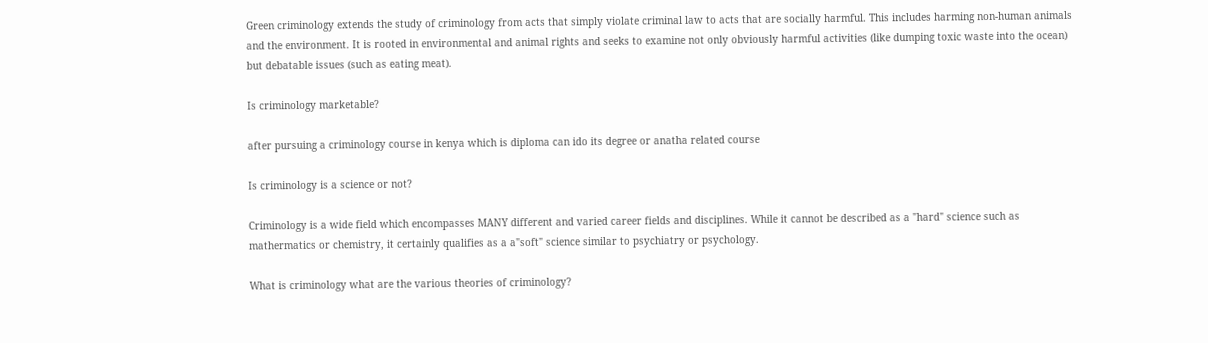Green criminology extends the study of criminology from acts that simply violate criminal law to acts that are socially harmful. This includes harming non-human animals and the environment. It is rooted in environmental and animal rights and seeks to examine not only obviously harmful activities (like dumping toxic waste into the ocean) but debatable issues (such as eating meat).

Is criminology marketable?

after pursuing a criminology course in kenya which is diploma can ido its degree or anatha related course

Is criminology is a science or not?

Criminology is a wide field which encompasses MANY different and varied career fields and disciplines. While it cannot be described as a "hard" science such as mathermatics or chemistry, it certainly qualifies as a a"soft" science similar to psychiatry or psychology.

What is criminology what are the various theories of criminology?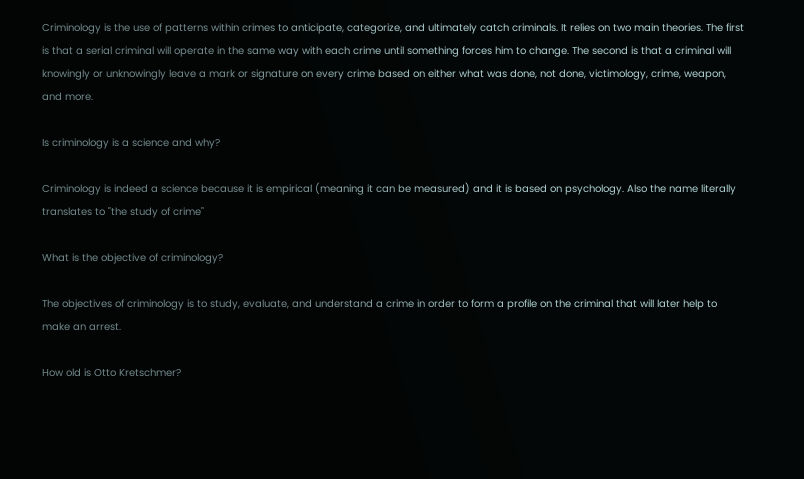Criminology is the use of patterns within crimes to anticipate, categorize, and ultimately catch criminals. It relies on two main theories. The first is that a serial criminal will operate in the same way with each crime until something forces him to change. The second is that a criminal will knowingly or unknowingly leave a mark or signature on every crime based on either what was done, not done, victimology, crime, weapon, and more.

Is criminology is a science and why?

Criminology is indeed a science because it is empirical (meaning it can be measured) and it is based on psychology. Also the name literally translates to "the study of crime"

What is the objective of criminology?

The objectives of criminology is to study, evaluate, and understand a crime in order to form a profile on the criminal that will later help to make an arrest.

How old is Otto Kretschmer?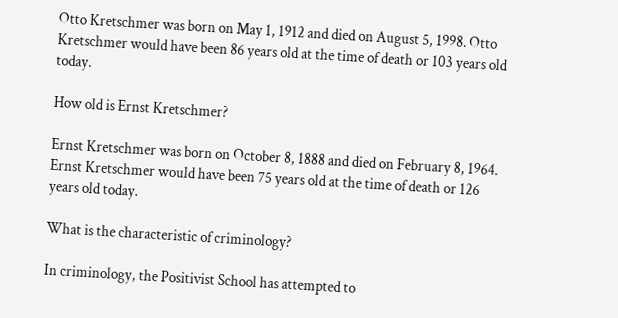Otto Kretschmer was born on May 1, 1912 and died on August 5, 1998. Otto Kretschmer would have been 86 years old at the time of death or 103 years old today.

How old is Ernst Kretschmer?

Ernst Kretschmer was born on October 8, 1888 and died on February 8, 1964. Ernst Kretschmer would have been 75 years old at the time of death or 126 years old today.

What is the characteristic of criminology?

In criminology, the Positivist School has attempted to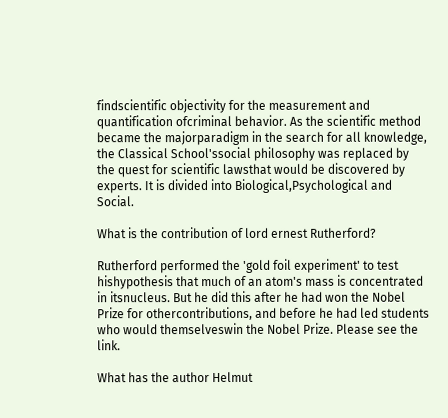findscientific objectivity for the measurement and quantification ofcriminal behavior. As the scientific method became the majorparadigm in the search for all knowledge, the Classical School'ssocial philosophy was replaced by the quest for scientific lawsthat would be discovered by experts. It is divided into Biological,Psychological and Social.

What is the contribution of lord ernest Rutherford?

Rutherford performed the 'gold foil experiment' to test hishypothesis that much of an atom's mass is concentrated in itsnucleus. But he did this after he had won the Nobel Prize for othercontributions, and before he had led students who would themselveswin the Nobel Prize. Please see the link.

What has the author Helmut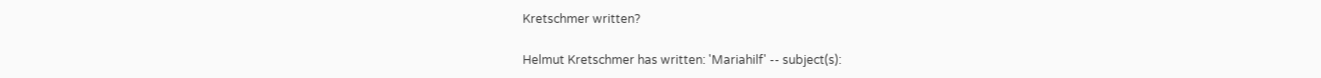Kretschmer written?

Helmut Kretschmer has written: 'Mariahilf' -- subject(s):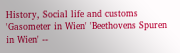History, Social life and customs 'Gasometer in Wien' 'Beethovens Spuren in Wien' --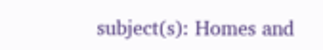subject(s): Homes and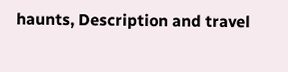haunts, Description and travel